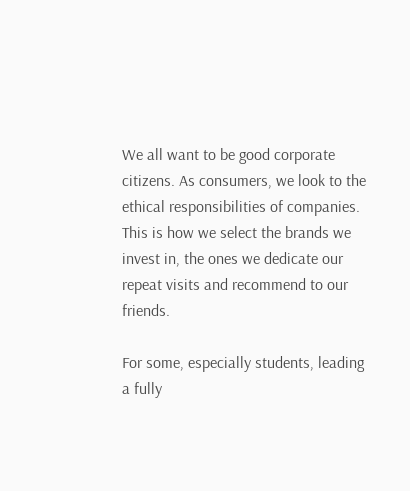We all want to be good corporate citizens. As consumers, we look to the ethical responsibilities of companies. This is how we select the brands we invest in, the ones we dedicate our repeat visits and recommend to our friends.

For some, especially students, leading a fully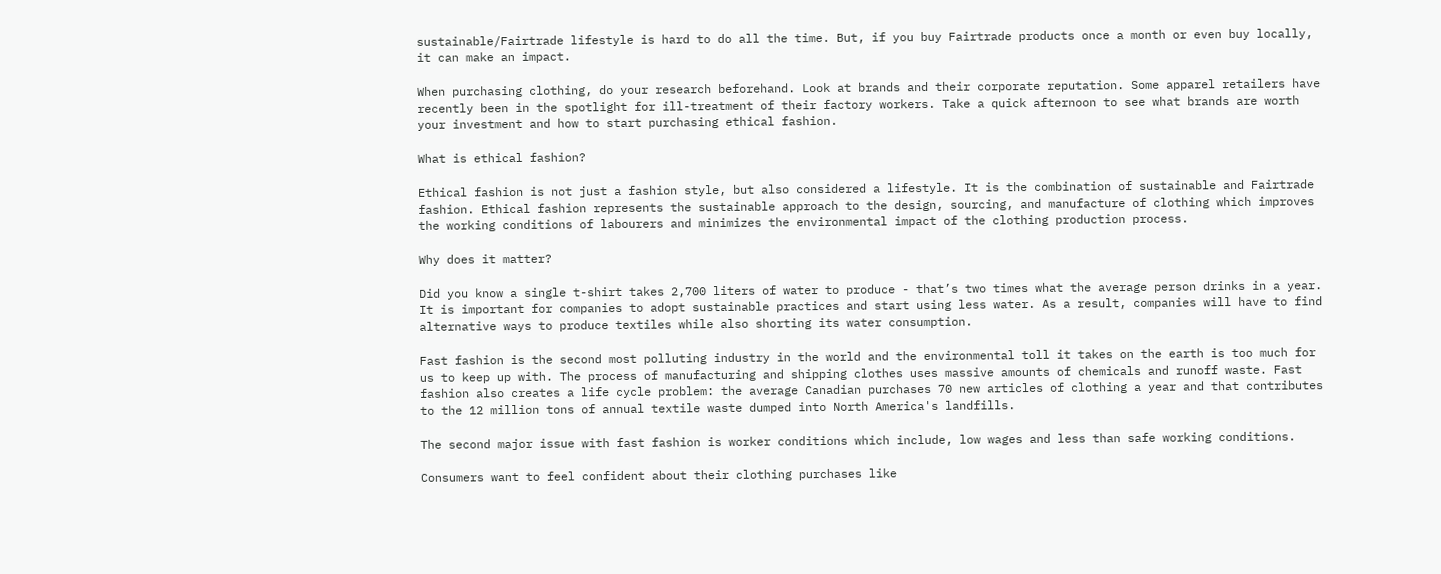sustainable/Fairtrade lifestyle is hard to do all the time. But, if you buy Fairtrade products once a month or even buy locally, it can make an impact.

When purchasing clothing, do your research beforehand. Look at brands and their corporate reputation. Some apparel retailers have recently been in the spotlight for ill-treatment of their factory workers. Take a quick afternoon to see what brands are worth your investment and how to start purchasing ethical fashion.

What is ethical fashion?

Ethical fashion is not just a fashion style, but also considered a lifestyle. It is the combination of sustainable and Fairtrade fashion. Ethical fashion represents the sustainable approach to the design, sourcing, and manufacture of clothing which improves the working conditions of labourers and minimizes the environmental impact of the clothing production process.

Why does it matter?

Did you know a single t-shirt takes 2,700 liters of water to produce - that’s two times what the average person drinks in a year. It is important for companies to adopt sustainable practices and start using less water. As a result, companies will have to find alternative ways to produce textiles while also shorting its water consumption.

Fast fashion is the second most polluting industry in the world and the environmental toll it takes on the earth is too much for us to keep up with. The process of manufacturing and shipping clothes uses massive amounts of chemicals and runoff waste. Fast fashion also creates a life cycle problem: the average Canadian purchases 70 new articles of clothing a year and that contributes to the 12 million tons of annual textile waste dumped into North America's landfills.

The second major issue with fast fashion is worker conditions which include, low wages and less than safe working conditions.

Consumers want to feel confident about their clothing purchases like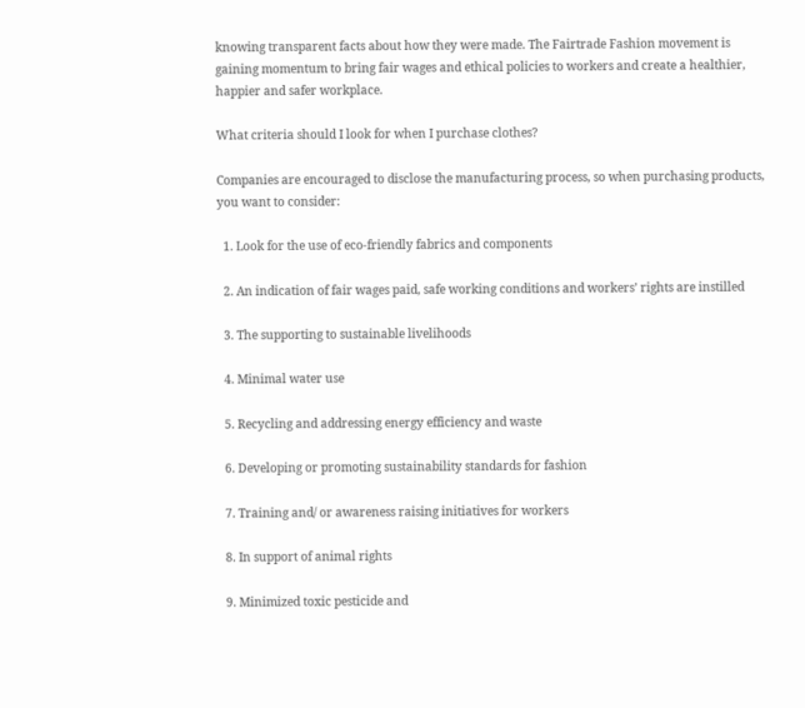knowing transparent facts about how they were made. The Fairtrade Fashion movement is gaining momentum to bring fair wages and ethical policies to workers and create a healthier, happier and safer workplace.

What criteria should I look for when I purchase clothes?

Companies are encouraged to disclose the manufacturing process, so when purchasing products, you want to consider:

  1. Look for the use of eco-friendly fabrics and components

  2. An indication of fair wages paid, safe working conditions and workers’ rights are instilled

  3. The supporting to sustainable livelihoods

  4. Minimal water use

  5. Recycling and addressing energy efficiency and waste

  6. Developing or promoting sustainability standards for fashion

  7. Training and/ or awareness raising initiatives for workers

  8. In support of animal rights

  9. Minimized toxic pesticide and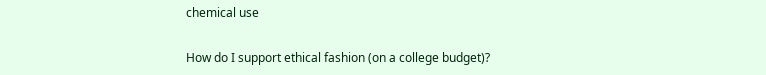chemical use


How do I support ethical fashion (on a college budget)?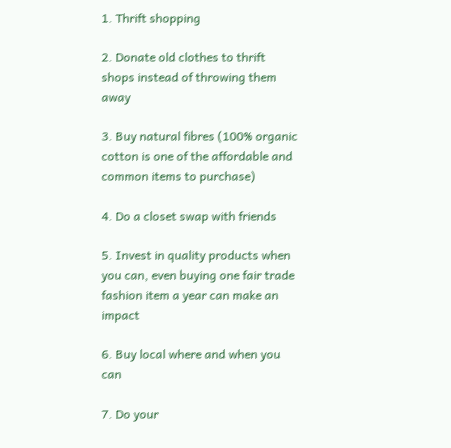1. Thrift shopping

2. Donate old clothes to thrift shops instead of throwing them away

3. Buy natural fibres (100% organic cotton is one of the affordable and common items to purchase)

4. Do a closet swap with friends

5. Invest in quality products when you can, even buying one fair trade fashion item a year can make an impact

6. Buy local where and when you can

7. Do your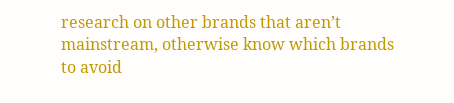research on other brands that aren’t mainstream, otherwise know which brands to avoid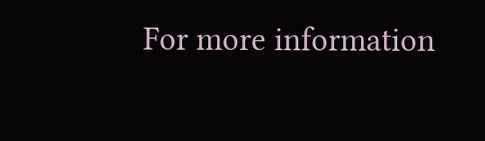For more information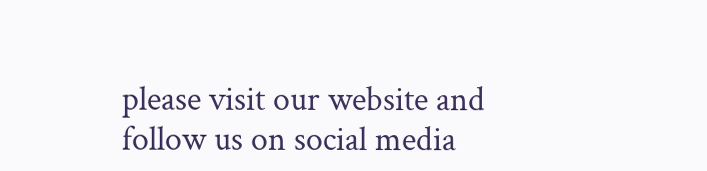please visit our website and follow us on social media